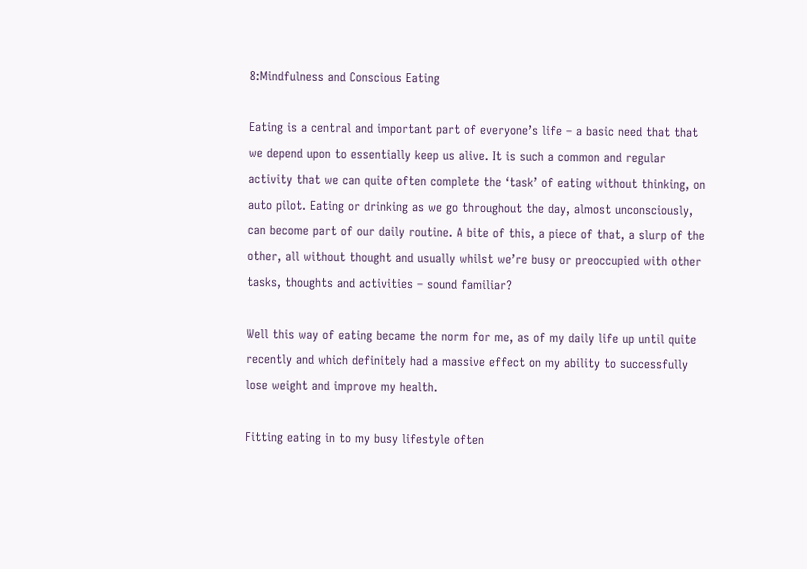8:Mindfulness and Conscious Eating

Eating is a central and important part of everyone’s life – a basic need that that we depend upon to essentially keep us alive. It is such a common and regular activity that we can quite often complete the ‘task’ of eating without thinking, on auto pilot. Eating or drinking as we go throughout the day, almost unconsciously, can become part of our daily routine. A bite of this, a piece of that, a slurp of the other, all without thought and usually whilst we’re busy or preoccupied with other tasks, thoughts and activities – sound familiar?

Well this way of eating became the norm for me, as of my daily life up until quite recently and which definitely had a massive effect on my ability to successfully lose weight and improve my health.

Fitting eating in to my busy lifestyle often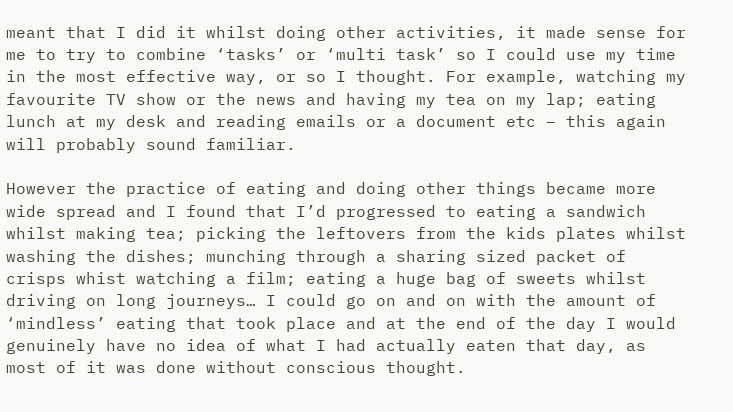meant that I did it whilst doing other activities, it made sense for me to try to combine ‘tasks’ or ‘multi task’ so I could use my time in the most effective way, or so I thought. For example, watching my favourite TV show or the news and having my tea on my lap; eating lunch at my desk and reading emails or a document etc – this again will probably sound familiar.

However the practice of eating and doing other things became more wide spread and I found that I’d progressed to eating a sandwich whilst making tea; picking the leftovers from the kids plates whilst washing the dishes; munching through a sharing sized packet of crisps whist watching a film; eating a huge bag of sweets whilst driving on long journeys… I could go on and on with the amount of ‘mindless’ eating that took place and at the end of the day I would genuinely have no idea of what I had actually eaten that day, as most of it was done without conscious thought.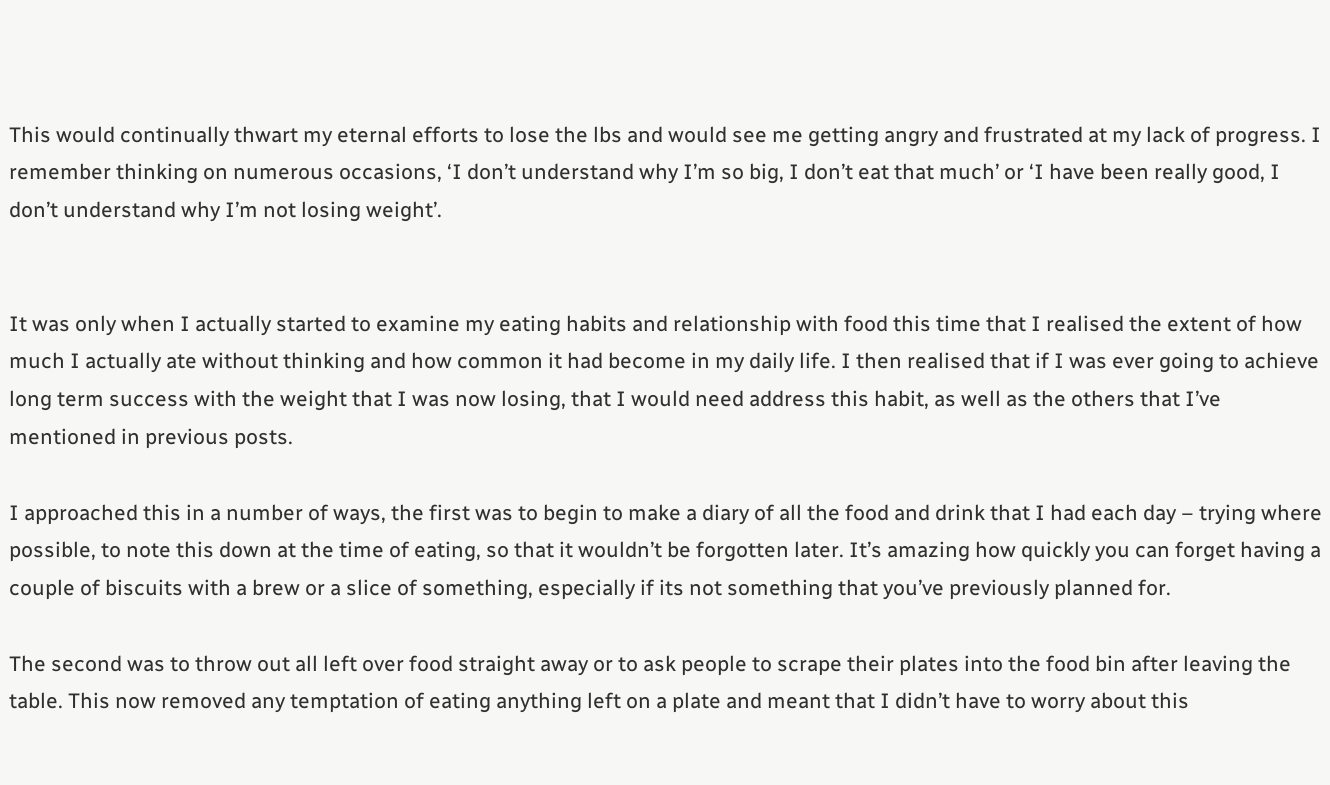This would continually thwart my eternal efforts to lose the lbs and would see me getting angry and frustrated at my lack of progress. I remember thinking on numerous occasions, ‘I don’t understand why I’m so big, I don’t eat that much’ or ‘I have been really good, I don’t understand why I’m not losing weight’.


It was only when I actually started to examine my eating habits and relationship with food this time that I realised the extent of how much I actually ate without thinking and how common it had become in my daily life. I then realised that if I was ever going to achieve long term success with the weight that I was now losing, that I would need address this habit, as well as the others that I’ve mentioned in previous posts.

I approached this in a number of ways, the first was to begin to make a diary of all the food and drink that I had each day – trying where possible, to note this down at the time of eating, so that it wouldn’t be forgotten later. It’s amazing how quickly you can forget having a couple of biscuits with a brew or a slice of something, especially if its not something that you’ve previously planned for.

The second was to throw out all left over food straight away or to ask people to scrape their plates into the food bin after leaving the table. This now removed any temptation of eating anything left on a plate and meant that I didn’t have to worry about this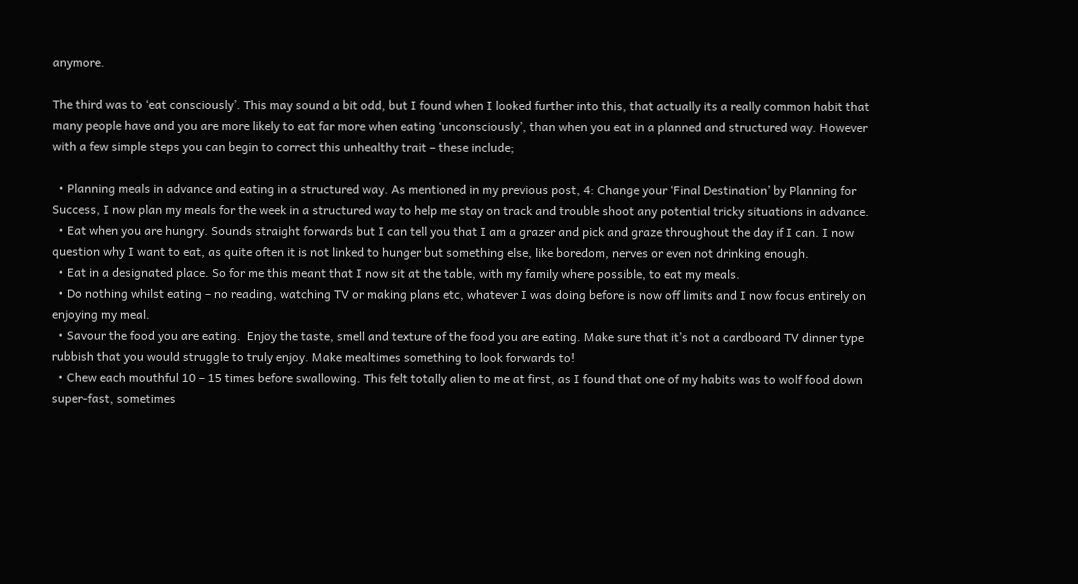anymore.

The third was to ‘eat consciously’. This may sound a bit odd, but I found when I looked further into this, that actually its a really common habit that many people have and you are more likely to eat far more when eating ‘unconsciously’, than when you eat in a planned and structured way. However with a few simple steps you can begin to correct this unhealthy trait – these include;

  • Planning meals in advance and eating in a structured way. As mentioned in my previous post, 4: Change your ‘Final Destination’ by Planning for Success, I now plan my meals for the week in a structured way to help me stay on track and trouble shoot any potential tricky situations in advance.
  • Eat when you are hungry. Sounds straight forwards but I can tell you that I am a grazer and pick and graze throughout the day if I can. I now question why I want to eat, as quite often it is not linked to hunger but something else, like boredom, nerves or even not drinking enough.
  • Eat in a designated place. So for me this meant that I now sit at the table, with my family where possible, to eat my meals.
  • Do nothing whilst eating – no reading, watching TV or making plans etc, whatever I was doing before is now off limits and I now focus entirely on enjoying my meal.
  • Savour the food you are eating.  Enjoy the taste, smell and texture of the food you are eating. Make sure that it’s not a cardboard TV dinner type rubbish that you would struggle to truly enjoy. Make mealtimes something to look forwards to!
  • Chew each mouthful 10 – 15 times before swallowing. This felt totally alien to me at first, as I found that one of my habits was to wolf food down super-fast, sometimes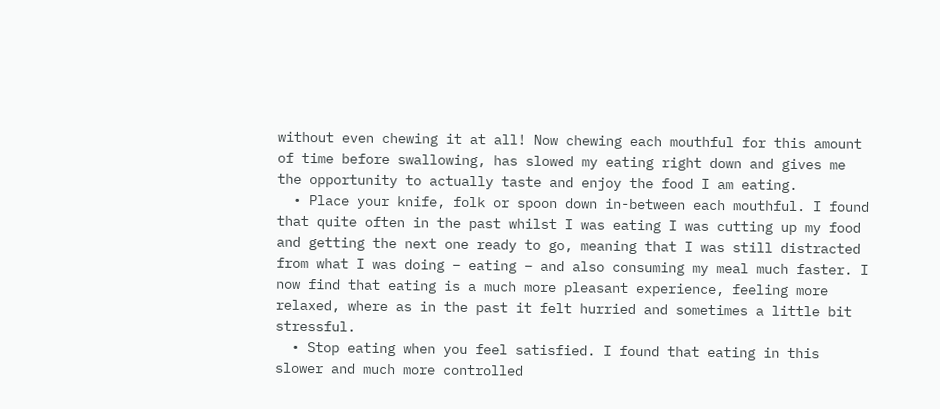without even chewing it at all! Now chewing each mouthful for this amount of time before swallowing, has slowed my eating right down and gives me the opportunity to actually taste and enjoy the food I am eating.
  • Place your knife, folk or spoon down in-between each mouthful. I found that quite often in the past whilst I was eating I was cutting up my food and getting the next one ready to go, meaning that I was still distracted from what I was doing – eating – and also consuming my meal much faster. I now find that eating is a much more pleasant experience, feeling more relaxed, where as in the past it felt hurried and sometimes a little bit stressful.
  • Stop eating when you feel satisfied. I found that eating in this slower and much more controlled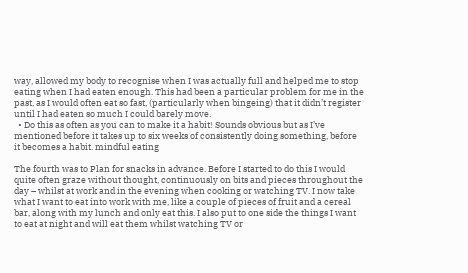way, allowed my body to recognise when I was actually full and helped me to stop eating when I had eaten enough. This had been a particular problem for me in the past, as I would often eat so fast, (particularly when bingeing) that it didn’t register until I had eaten so much I could barely move.
  • Do this as often as you can to make it a habit! Sounds obvious but as I’ve mentioned before it takes up to six weeks of consistently doing something, before it becomes a habit. mindful eating

The fourth was to Plan for snacks in advance. Before I started to do this I would quite often graze without thought, continuously on bits and pieces throughout the day – whilst at work and in the evening when cooking or watching TV. I now take what I want to eat into work with me, like a couple of pieces of fruit and a cereal bar, along with my lunch and only eat this. I also put to one side the things I want to eat at night and will eat them whilst watching TV or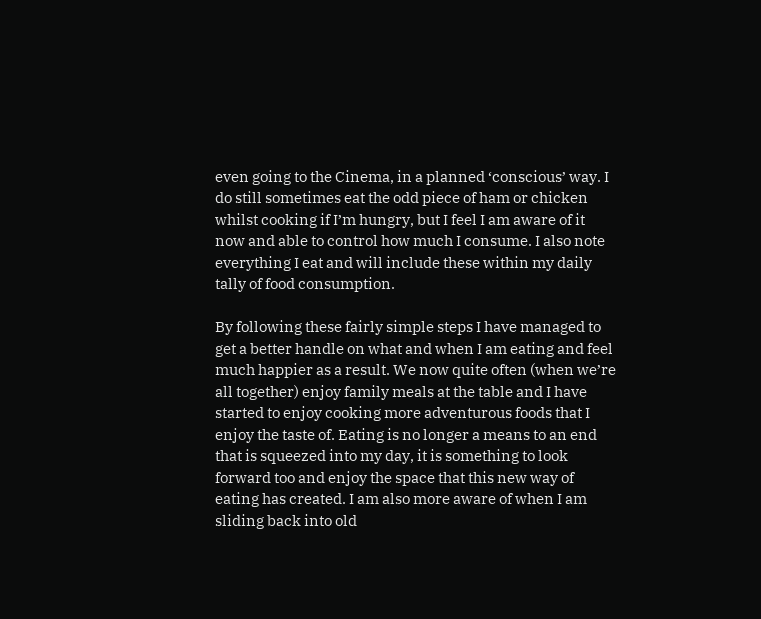even going to the Cinema, in a planned ‘conscious’ way. I do still sometimes eat the odd piece of ham or chicken whilst cooking if I’m hungry, but I feel I am aware of it now and able to control how much I consume. I also note everything I eat and will include these within my daily tally of food consumption.

By following these fairly simple steps I have managed to get a better handle on what and when I am eating and feel much happier as a result. We now quite often (when we’re all together) enjoy family meals at the table and I have started to enjoy cooking more adventurous foods that I enjoy the taste of. Eating is no longer a means to an end that is squeezed into my day, it is something to look forward too and enjoy the space that this new way of eating has created. I am also more aware of when I am sliding back into old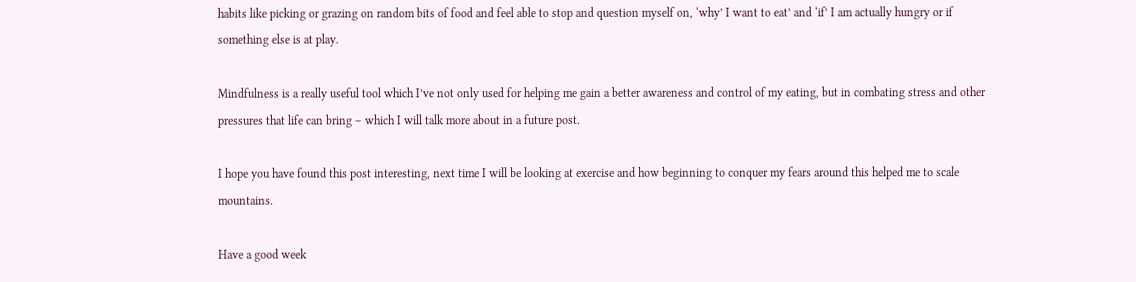habits like picking or grazing on random bits of food and feel able to stop and question myself on, ‘why’ I want to eat’ and ‘if’ I am actually hungry or if something else is at play.

Mindfulness is a really useful tool which I’ve not only used for helping me gain a better awareness and control of my eating, but in combating stress and other pressures that life can bring – which I will talk more about in a future post.

I hope you have found this post interesting, next time I will be looking at exercise and how beginning to conquer my fears around this helped me to scale mountains.

Have a good week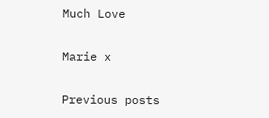Much Love

Marie x

Previous posts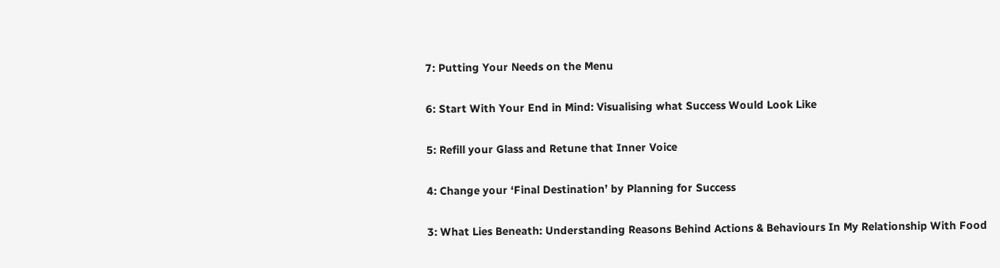7: Putting Your Needs on the Menu

6: Start With Your End in Mind: Visualising what Success Would Look Like

5: Refill your Glass and Retune that Inner Voice

4: Change your ‘Final Destination’ by Planning for Success

3: What Lies Beneath: Understanding Reasons Behind Actions & Behaviours In My Relationship With Food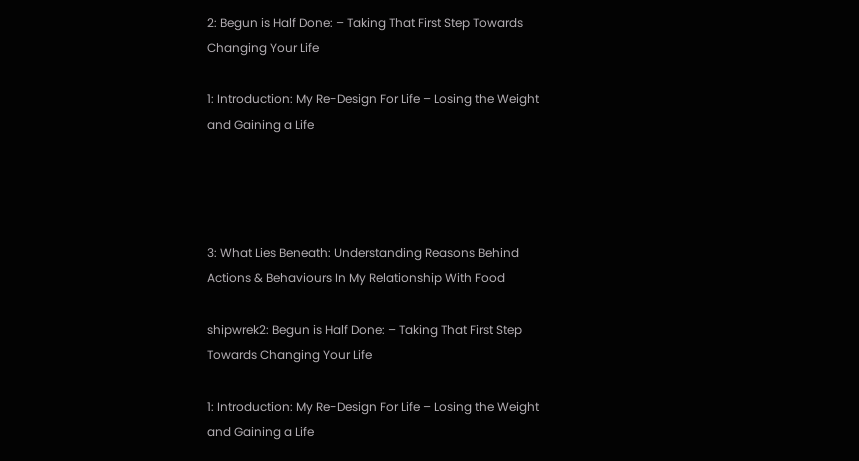2: Begun is Half Done: – Taking That First Step Towards Changing Your Life

1: Introduction: My Re-Design For Life – Losing the Weight and Gaining a Life




3: What Lies Beneath: Understanding Reasons Behind Actions & Behaviours In My Relationship With Food

shipwrek2: Begun is Half Done: – Taking That First Step Towards Changing Your Life

1: Introduction: My Re-Design For Life – Losing the Weight and Gaining a Life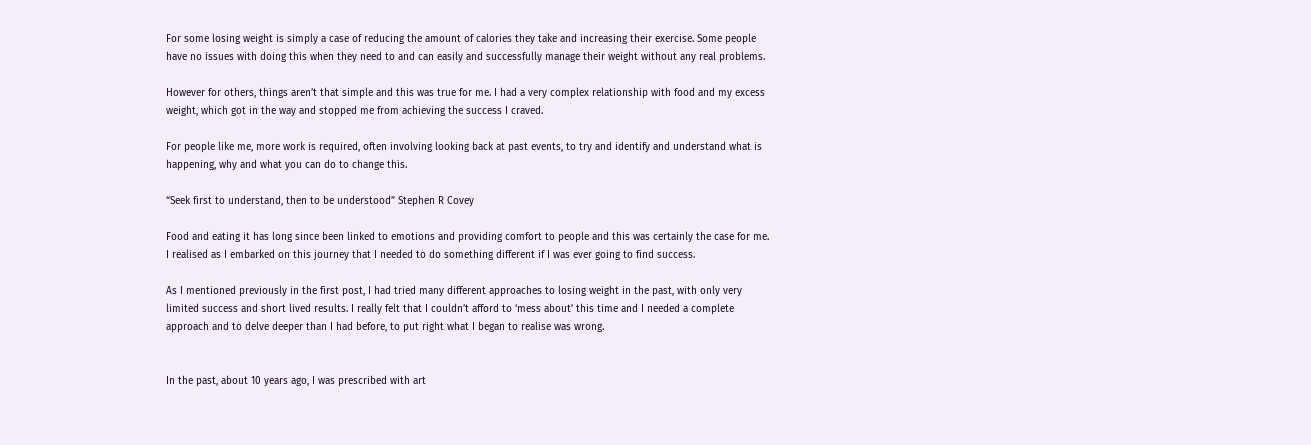For some losing weight is simply a case of reducing the amount of calories they take and increasing their exercise. Some people have no issues with doing this when they need to and can easily and successfully manage their weight without any real problems.

However for others, things aren’t that simple and this was true for me. I had a very complex relationship with food and my excess weight, which got in the way and stopped me from achieving the success I craved.

For people like me, more work is required, often involving looking back at past events, to try and identify and understand what is happening, why and what you can do to change this.

“Seek first to understand, then to be understood” Stephen R Covey

Food and eating it has long since been linked to emotions and providing comfort to people and this was certainly the case for me. I realised as I embarked on this journey that I needed to do something different if I was ever going to find success.

As I mentioned previously in the first post, I had tried many different approaches to losing weight in the past, with only very limited success and short lived results. I really felt that I couldn’t afford to ‘mess about’ this time and I needed a complete approach and to delve deeper than I had before, to put right what I began to realise was wrong.


In the past, about 10 years ago, I was prescribed with art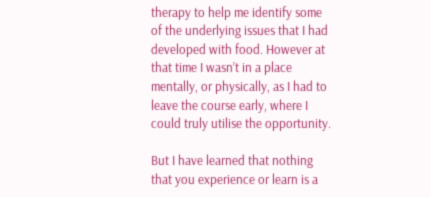therapy to help me identify some of the underlying issues that I had developed with food. However at that time I wasn’t in a place mentally, or physically, as I had to leave the course early, where I could truly utilise the opportunity.

But I have learned that nothing that you experience or learn is a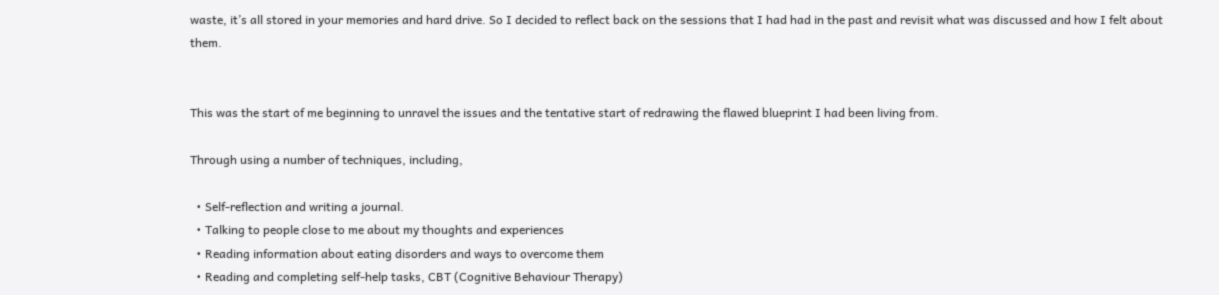waste, it’s all stored in your memories and hard drive. So I decided to reflect back on the sessions that I had had in the past and revisit what was discussed and how I felt about them.


This was the start of me beginning to unravel the issues and the tentative start of redrawing the flawed blueprint I had been living from.

Through using a number of techniques, including,

  • Self-reflection and writing a journal.
  • Talking to people close to me about my thoughts and experiences
  • Reading information about eating disorders and ways to overcome them
  • Reading and completing self-help tasks, CBT (Cognitive Behaviour Therapy)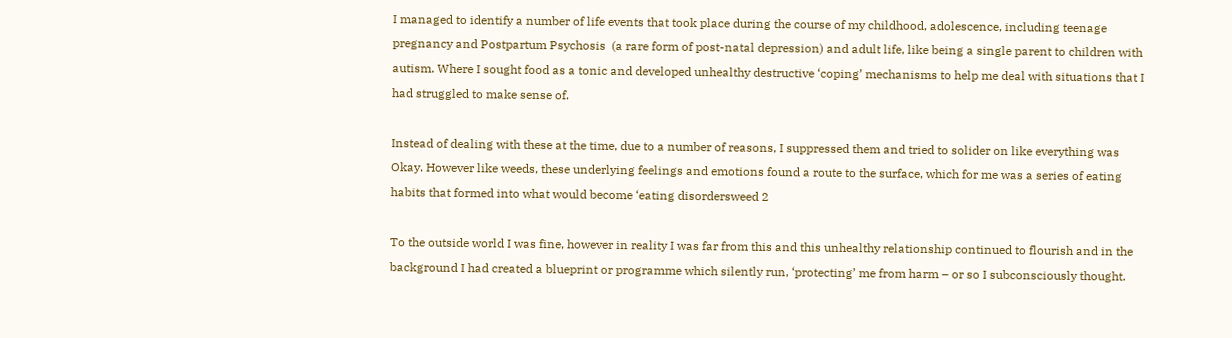I managed to identify a number of life events that took place during the course of my childhood, adolescence, including teenage pregnancy and Postpartum Psychosis  (a rare form of post-natal depression) and adult life, like being a single parent to children with autism. Where I sought food as a tonic and developed unhealthy destructive ‘coping’ mechanisms to help me deal with situations that I had struggled to make sense of.

Instead of dealing with these at the time, due to a number of reasons, I suppressed them and tried to solider on like everything was Okay. However like weeds, these underlying feelings and emotions found a route to the surface, which for me was a series of eating habits that formed into what would become ‘eating disordersweed 2

To the outside world I was fine, however in reality I was far from this and this unhealthy relationship continued to flourish and in the background I had created a blueprint or programme which silently run, ‘protecting’ me from harm – or so I subconsciously thought.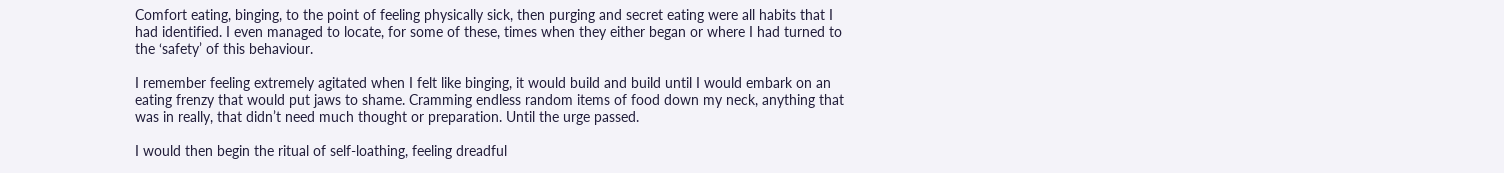Comfort eating, binging, to the point of feeling physically sick, then purging and secret eating were all habits that I had identified. I even managed to locate, for some of these, times when they either began or where I had turned to the ‘safety’ of this behaviour.

I remember feeling extremely agitated when I felt like binging, it would build and build until I would embark on an eating frenzy that would put jaws to shame. Cramming endless random items of food down my neck, anything that was in really, that didn’t need much thought or preparation. Until the urge passed.

I would then begin the ritual of self-loathing, feeling dreadful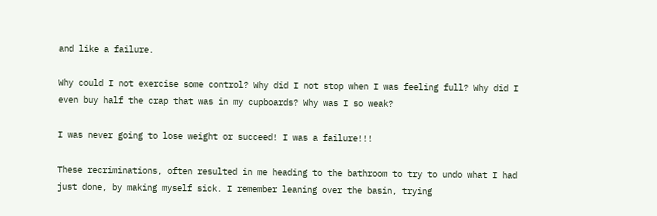and like a failure.

Why could I not exercise some control? Why did I not stop when I was feeling full? Why did I even buy half the crap that was in my cupboards? Why was I so weak?

I was never going to lose weight or succeed! I was a failure!!!

These recriminations, often resulted in me heading to the bathroom to try to undo what I had just done, by making myself sick. I remember leaning over the basin, trying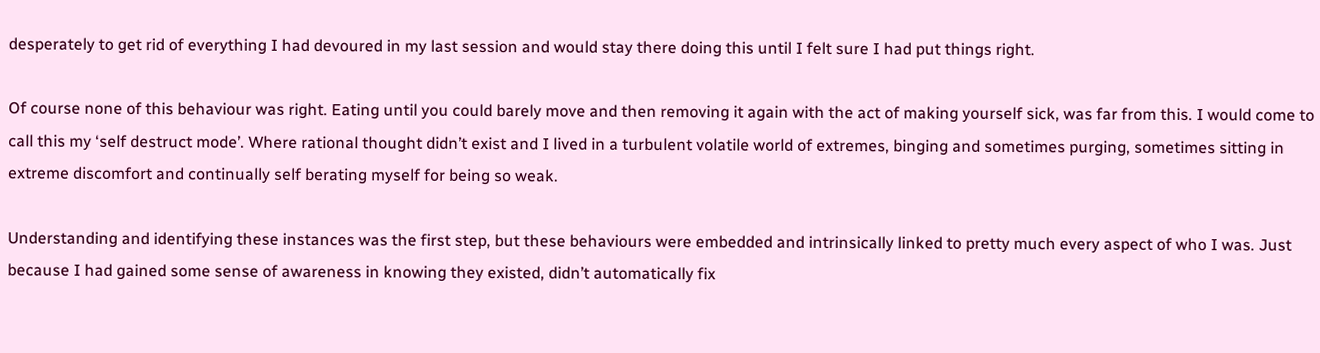desperately to get rid of everything I had devoured in my last session and would stay there doing this until I felt sure I had put things right.

Of course none of this behaviour was right. Eating until you could barely move and then removing it again with the act of making yourself sick, was far from this. I would come to call this my ‘self destruct mode’. Where rational thought didn’t exist and I lived in a turbulent volatile world of extremes, binging and sometimes purging, sometimes sitting in extreme discomfort and continually self berating myself for being so weak.

Understanding and identifying these instances was the first step, but these behaviours were embedded and intrinsically linked to pretty much every aspect of who I was. Just because I had gained some sense of awareness in knowing they existed, didn’t automatically fix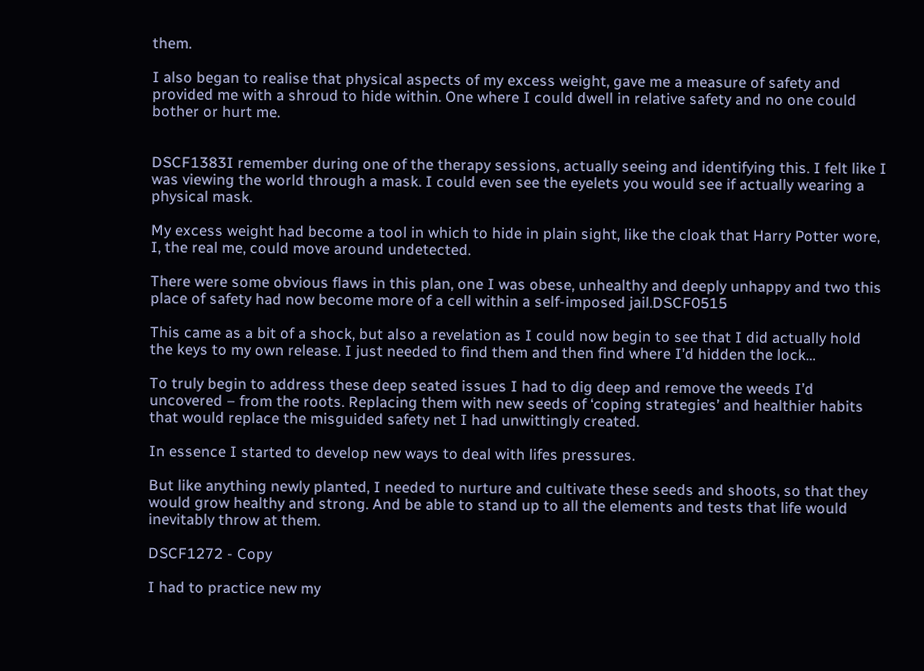them.

I also began to realise that physical aspects of my excess weight, gave me a measure of safety and provided me with a shroud to hide within. One where I could dwell in relative safety and no one could bother or hurt me.


DSCF1383I remember during one of the therapy sessions, actually seeing and identifying this. I felt like I was viewing the world through a mask. I could even see the eyelets you would see if actually wearing a physical mask.

My excess weight had become a tool in which to hide in plain sight, like the cloak that Harry Potter wore, I, the real me, could move around undetected.

There were some obvious flaws in this plan, one I was obese, unhealthy and deeply unhappy and two this place of safety had now become more of a cell within a self-imposed jail.DSCF0515

This came as a bit of a shock, but also a revelation as I could now begin to see that I did actually hold the keys to my own release. I just needed to find them and then find where I’d hidden the lock…

To truly begin to address these deep seated issues I had to dig deep and remove the weeds I’d uncovered – from the roots. Replacing them with new seeds of ‘coping strategies’ and healthier habits that would replace the misguided safety net I had unwittingly created.

In essence I started to develop new ways to deal with lifes pressures.

But like anything newly planted, I needed to nurture and cultivate these seeds and shoots, so that they would grow healthy and strong. And be able to stand up to all the elements and tests that life would inevitably throw at them.

DSCF1272 - Copy

I had to practice new my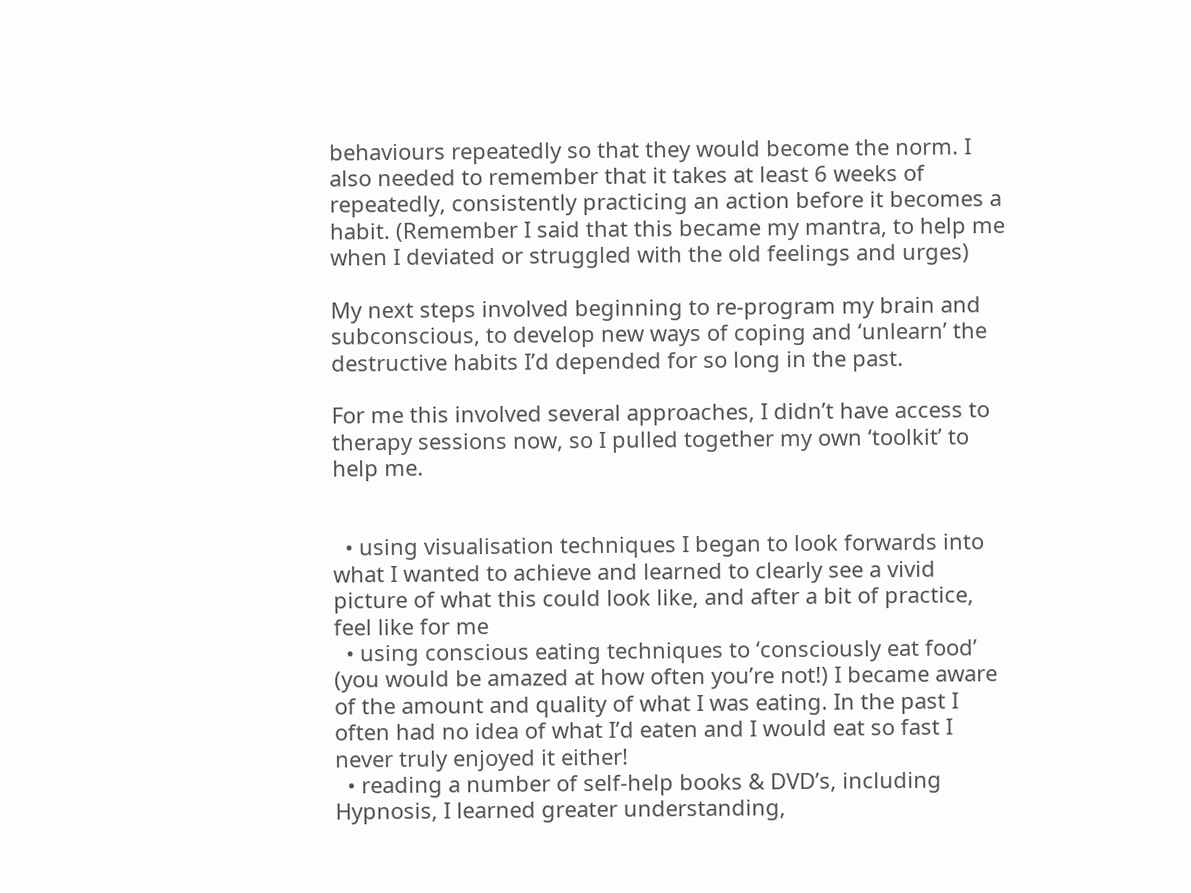behaviours repeatedly so that they would become the norm. I also needed to remember that it takes at least 6 weeks of repeatedly, consistently practicing an action before it becomes a habit. (Remember I said that this became my mantra, to help me when I deviated or struggled with the old feelings and urges)

My next steps involved beginning to re-program my brain and subconscious, to develop new ways of coping and ‘unlearn’ the destructive habits I’d depended for so long in the past.

For me this involved several approaches, I didn’t have access to therapy sessions now, so I pulled together my own ‘toolkit’ to help me.


  • using visualisation techniques I began to look forwards into what I wanted to achieve and learned to clearly see a vivid picture of what this could look like, and after a bit of practice, feel like for me
  • using conscious eating techniques to ‘consciously eat food’ (you would be amazed at how often you’re not!) I became aware of the amount and quality of what I was eating. In the past I often had no idea of what I’d eaten and I would eat so fast I never truly enjoyed it either!
  • reading a number of self-help books & DVD’s, including Hypnosis, I learned greater understanding,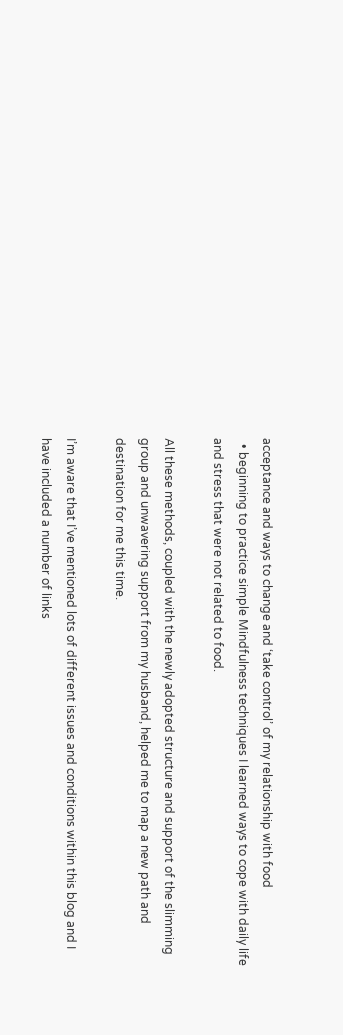acceptance and ways to change and ‘take control’ of my relationship with food
  • beginning to practice simple Mindfulness techniques I learned ways to cope with daily life and stress that were not related to food.

All these methods, coupled with the newly adopted structure and support of the slimming group and unwavering support from my husband, helped me to map a new path and destination for me this time.

I’m aware that I’ve mentioned lots of different issues and conditions within this blog and I have included a number of links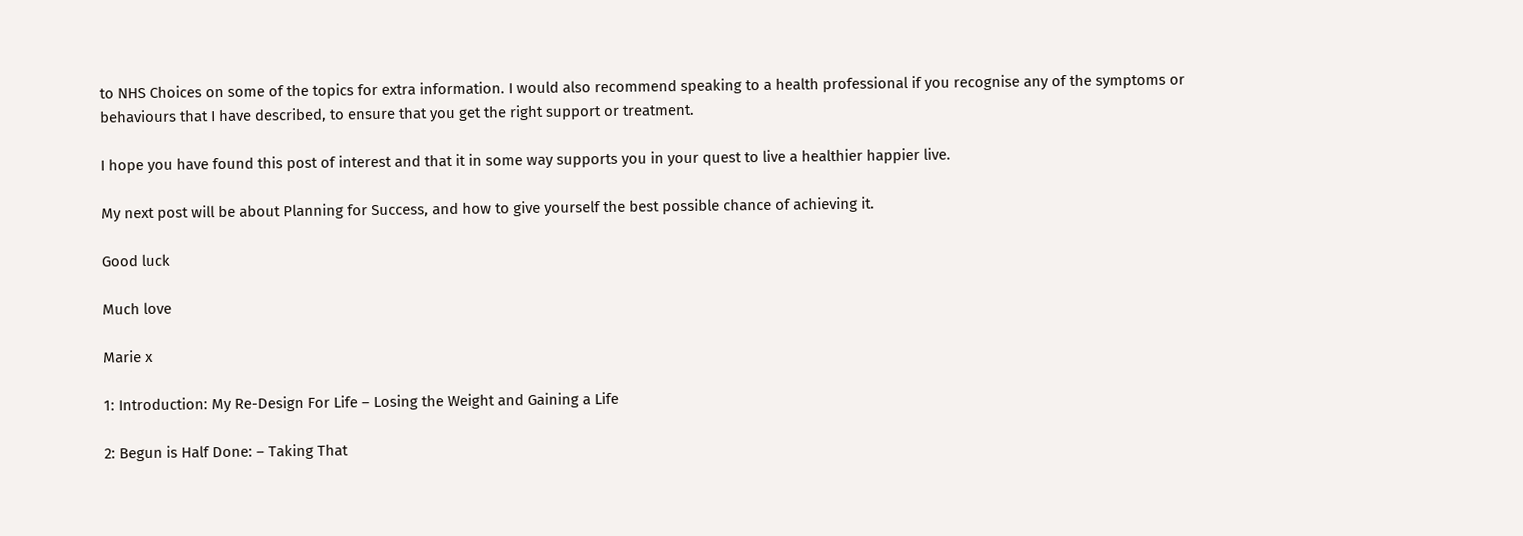to NHS Choices on some of the topics for extra information. I would also recommend speaking to a health professional if you recognise any of the symptoms or behaviours that I have described, to ensure that you get the right support or treatment.

I hope you have found this post of interest and that it in some way supports you in your quest to live a healthier happier live.

My next post will be about Planning for Success, and how to give yourself the best possible chance of achieving it.

Good luck

Much love

Marie x

1: Introduction: My Re-Design For Life – Losing the Weight and Gaining a Life

2: Begun is Half Done: – Taking That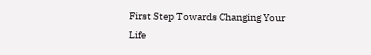First Step Towards Changing Your Life